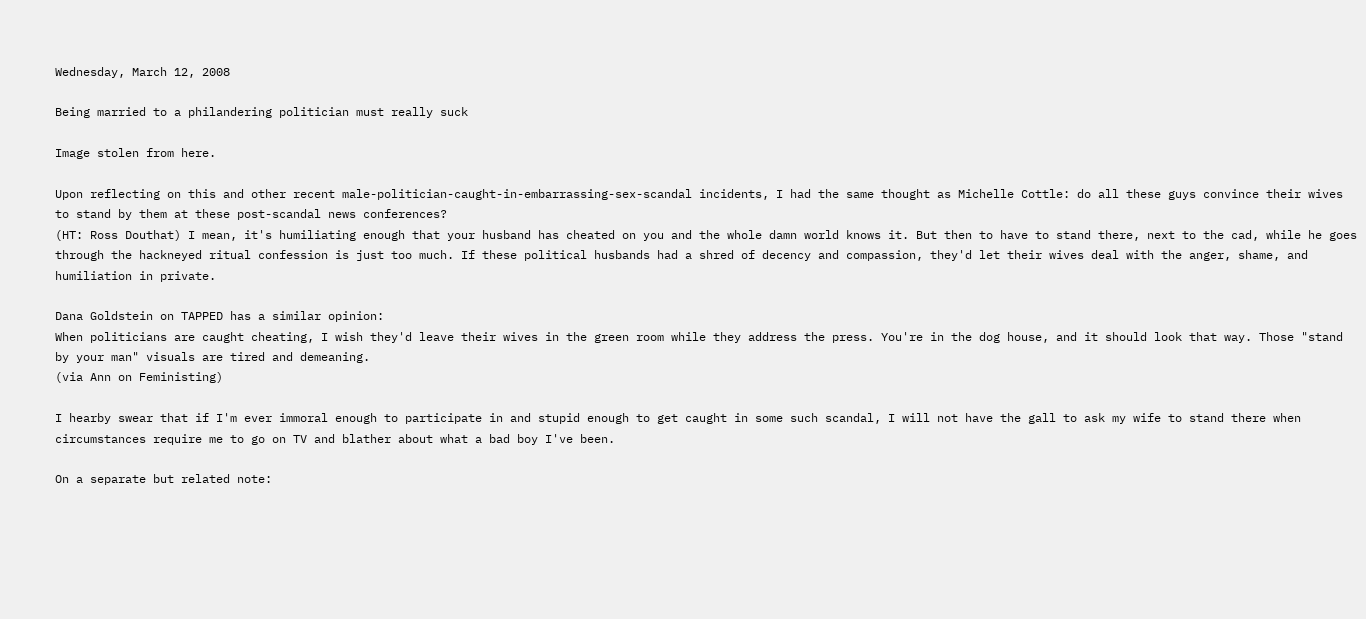Wednesday, March 12, 2008

Being married to a philandering politician must really suck

Image stolen from here.

Upon reflecting on this and other recent male-politician-caught-in-embarrassing-sex-scandal incidents, I had the same thought as Michelle Cottle: do all these guys convince their wives to stand by them at these post-scandal news conferences?
(HT: Ross Douthat) I mean, it's humiliating enough that your husband has cheated on you and the whole damn world knows it. But then to have to stand there, next to the cad, while he goes through the hackneyed ritual confession is just too much. If these political husbands had a shred of decency and compassion, they'd let their wives deal with the anger, shame, and humiliation in private.

Dana Goldstein on TAPPED has a similar opinion:
When politicians are caught cheating, I wish they'd leave their wives in the green room while they address the press. You're in the dog house, and it should look that way. Those "stand by your man" visuals are tired and demeaning.
(via Ann on Feministing)

I hearby swear that if I'm ever immoral enough to participate in and stupid enough to get caught in some such scandal, I will not have the gall to ask my wife to stand there when circumstances require me to go on TV and blather about what a bad boy I've been.

On a separate but related note: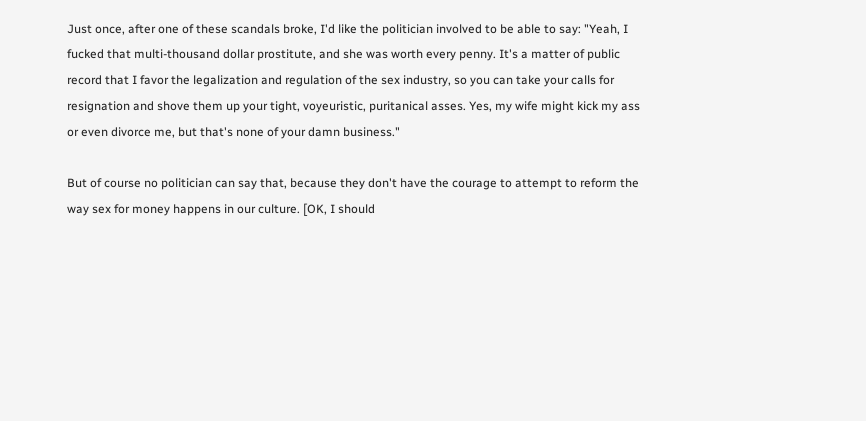Just once, after one of these scandals broke, I'd like the politician involved to be able to say: "Yeah, I fucked that multi-thousand dollar prostitute, and she was worth every penny. It's a matter of public record that I favor the legalization and regulation of the sex industry, so you can take your calls for resignation and shove them up your tight, voyeuristic, puritanical asses. Yes, my wife might kick my ass or even divorce me, but that's none of your damn business."

But of course no politician can say that, because they don't have the courage to attempt to reform the way sex for money happens in our culture. [OK, I should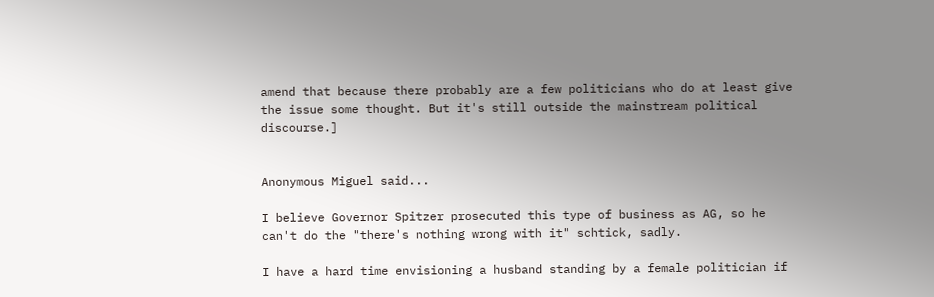amend that because there probably are a few politicians who do at least give the issue some thought. But it's still outside the mainstream political discourse.]


Anonymous Miguel said...

I believe Governor Spitzer prosecuted this type of business as AG, so he can't do the "there's nothing wrong with it" schtick, sadly.

I have a hard time envisioning a husband standing by a female politician if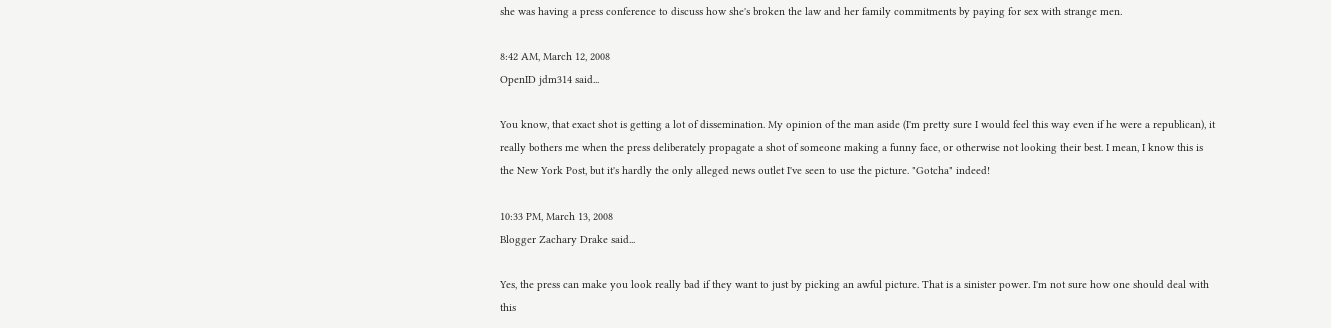she was having a press conference to discuss how she's broken the law and her family commitments by paying for sex with strange men.

8:42 AM, March 12, 2008
OpenID jdm314 said...

You know, that exact shot is getting a lot of dissemination. My opinion of the man aside (I'm pretty sure I would feel this way even if he were a republican), it really bothers me when the press deliberately propagate a shot of someone making a funny face, or otherwise not looking their best. I mean, I know this is the New York Post, but it's hardly the only alleged news outlet I've seen to use the picture. "Gotcha" indeed!

10:33 PM, March 13, 2008
Blogger Zachary Drake said...

Yes, the press can make you look really bad if they want to just by picking an awful picture. That is a sinister power. I'm not sure how one should deal with this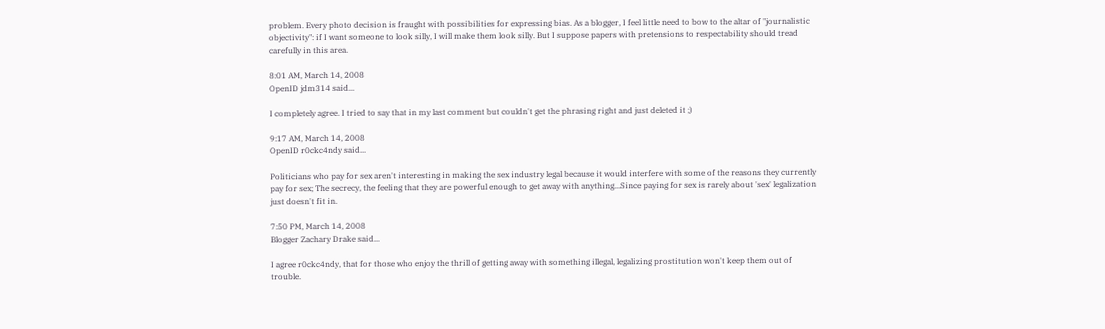problem. Every photo decision is fraught with possibilities for expressing bias. As a blogger, I feel little need to bow to the altar of "journalistic objectivity": if I want someone to look silly, I will make them look silly. But I suppose papers with pretensions to respectability should tread carefully in this area.

8:01 AM, March 14, 2008
OpenID jdm314 said...

I completely agree. I tried to say that in my last comment but couldn't get the phrasing right and just deleted it ;)

9:17 AM, March 14, 2008
OpenID r0ckc4ndy said...

Politicians who pay for sex aren't interesting in making the sex industry legal because it would interfere with some of the reasons they currently pay for sex; The secrecy, the feeling that they are powerful enough to get away with anything...Since paying for sex is rarely about 'sex' legalization just doesn't fit in.

7:50 PM, March 14, 2008
Blogger Zachary Drake said...

I agree r0ckc4ndy, that for those who enjoy the thrill of getting away with something illegal, legalizing prostitution won't keep them out of trouble.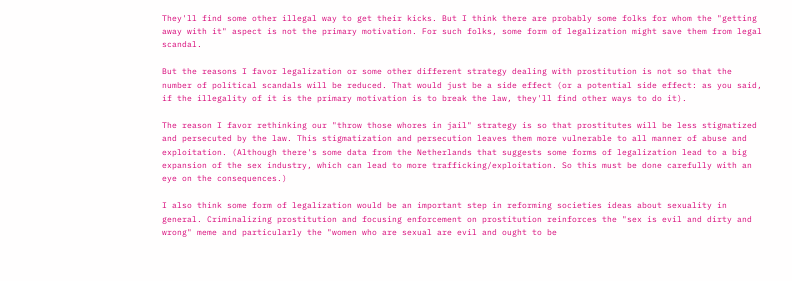They'll find some other illegal way to get their kicks. But I think there are probably some folks for whom the "getting away with it" aspect is not the primary motivation. For such folks, some form of legalization might save them from legal scandal.

But the reasons I favor legalization or some other different strategy dealing with prostitution is not so that the number of political scandals will be reduced. That would just be a side effect (or a potential side effect: as you said, if the illegality of it is the primary motivation is to break the law, they'll find other ways to do it).

The reason I favor rethinking our "throw those whores in jail" strategy is so that prostitutes will be less stigmatized and persecuted by the law. This stigmatization and persecution leaves them more vulnerable to all manner of abuse and exploitation. (Although there's some data from the Netherlands that suggests some forms of legalization lead to a big expansion of the sex industry, which can lead to more trafficking/exploitation. So this must be done carefully with an eye on the consequences.)

I also think some form of legalization would be an important step in reforming societies ideas about sexuality in general. Criminalizing prostitution and focusing enforcement on prostitution reinforces the "sex is evil and dirty and wrong" meme and particularly the "women who are sexual are evil and ought to be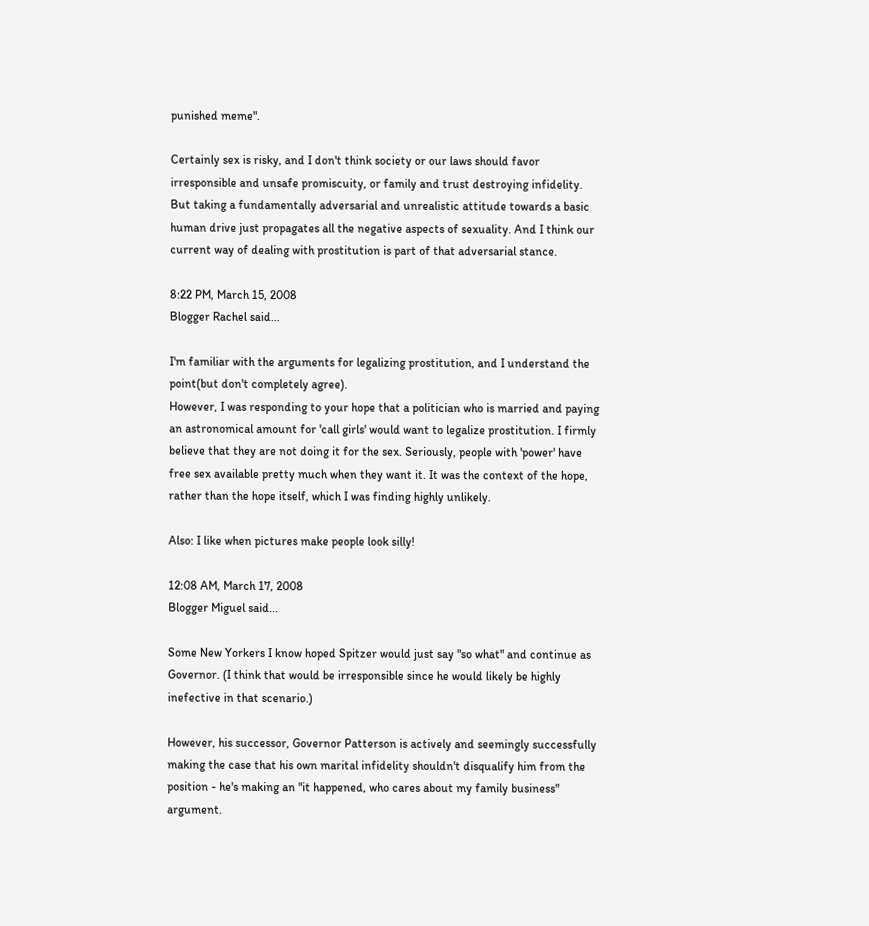punished meme".

Certainly sex is risky, and I don't think society or our laws should favor irresponsible and unsafe promiscuity, or family and trust destroying infidelity. But taking a fundamentally adversarial and unrealistic attitude towards a basic human drive just propagates all the negative aspects of sexuality. And I think our current way of dealing with prostitution is part of that adversarial stance.

8:22 PM, March 15, 2008
Blogger Rachel said...

I'm familiar with the arguments for legalizing prostitution, and I understand the point(but don't completely agree).
However, I was responding to your hope that a politician who is married and paying an astronomical amount for 'call girls' would want to legalize prostitution. I firmly believe that they are not doing it for the sex. Seriously, people with 'power' have free sex available pretty much when they want it. It was the context of the hope, rather than the hope itself, which I was finding highly unlikely.

Also: I like when pictures make people look silly!

12:08 AM, March 17, 2008
Blogger Miguel said...

Some New Yorkers I know hoped Spitzer would just say "so what" and continue as Governor. (I think that would be irresponsible since he would likely be highly inefective in that scenario.)

However, his successor, Governor Patterson is actively and seemingly successfully making the case that his own marital infidelity shouldn't disqualify him from the position - he's making an "it happened, who cares about my family business" argument.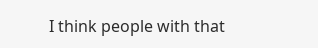I think people with that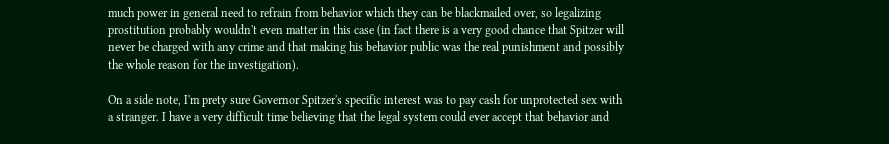much power in general need to refrain from behavior which they can be blackmailed over, so legalizing prostitution probably wouldn't even matter in this case (in fact there is a very good chance that Spitzer will never be charged with any crime and that making his behavior public was the real punishment and possibly the whole reason for the investigation).

On a side note, I'm prety sure Governor Spitzer's specific interest was to pay cash for unprotected sex with a stranger. I have a very difficult time believing that the legal system could ever accept that behavior and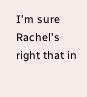I'm sure Rachel's right that in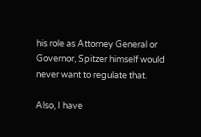his role as Attorney General or Governor, Spitzer himself would never want to regulate that.

Also, I have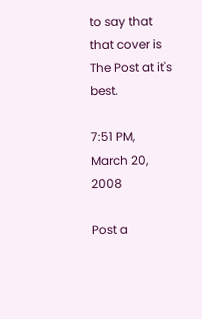to say that that cover is The Post at it's best.

7:51 PM, March 20, 2008

Post a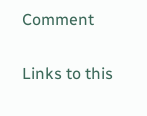Comment

Links to this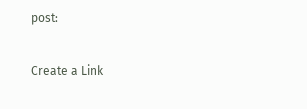post:

Create a Link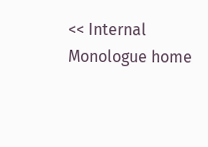<< Internal Monologue home